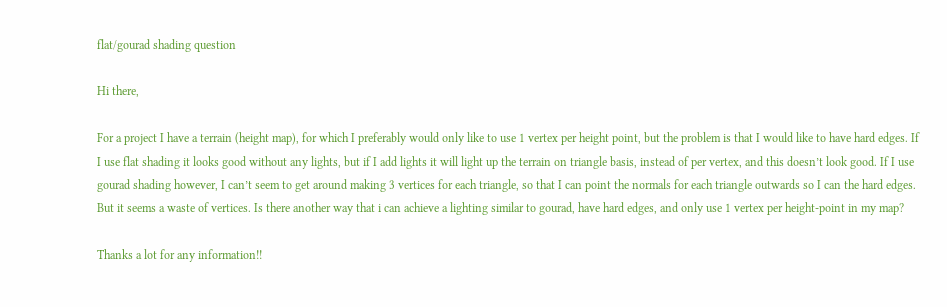flat/gourad shading question

Hi there,

For a project I have a terrain (height map), for which I preferably would only like to use 1 vertex per height point, but the problem is that I would like to have hard edges. If I use flat shading it looks good without any lights, but if I add lights it will light up the terrain on triangle basis, instead of per vertex, and this doesn’t look good. If I use gourad shading however, I can’t seem to get around making 3 vertices for each triangle, so that I can point the normals for each triangle outwards so I can the hard edges. But it seems a waste of vertices. Is there another way that i can achieve a lighting similar to gourad, have hard edges, and only use 1 vertex per height-point in my map?

Thanks a lot for any information!!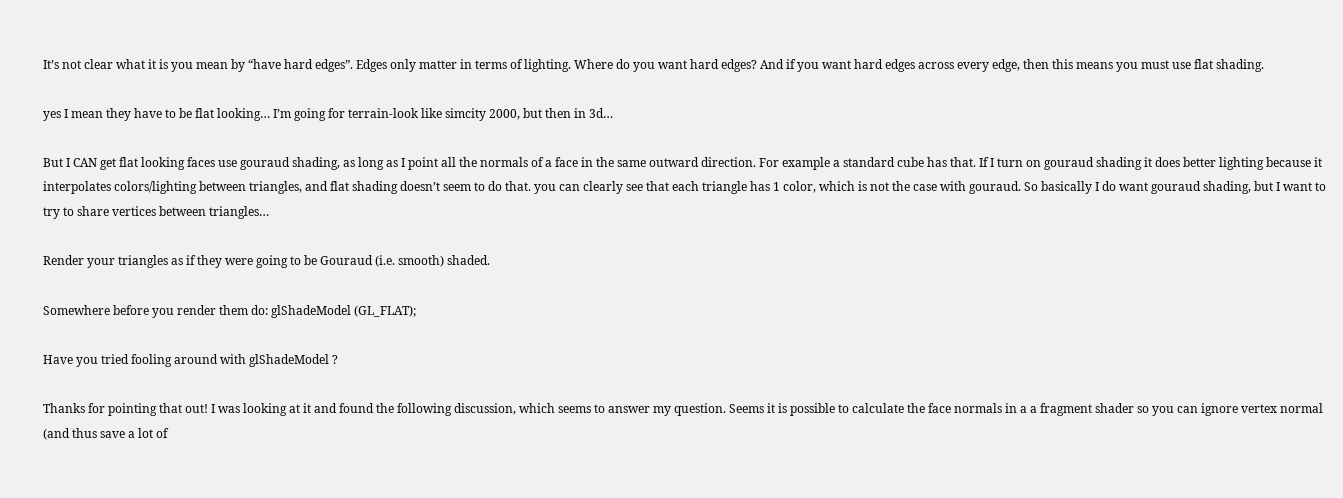It’s not clear what it is you mean by “have hard edges”. Edges only matter in terms of lighting. Where do you want hard edges? And if you want hard edges across every edge, then this means you must use flat shading.

yes I mean they have to be flat looking… I’m going for terrain-look like simcity 2000, but then in 3d…

But I CAN get flat looking faces use gouraud shading, as long as I point all the normals of a face in the same outward direction. For example a standard cube has that. If I turn on gouraud shading it does better lighting because it interpolates colors/lighting between triangles, and flat shading doesn’t seem to do that. you can clearly see that each triangle has 1 color, which is not the case with gouraud. So basically I do want gouraud shading, but I want to try to share vertices between triangles…

Render your triangles as if they were going to be Gouraud (i.e. smooth) shaded.

Somewhere before you render them do: glShadeModel (GL_FLAT);

Have you tried fooling around with glShadeModel ?

Thanks for pointing that out! I was looking at it and found the following discussion, which seems to answer my question. Seems it is possible to calculate the face normals in a a fragment shader so you can ignore vertex normal (and thus save a lot of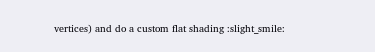vertices) and do a custom flat shading :slight_smile: